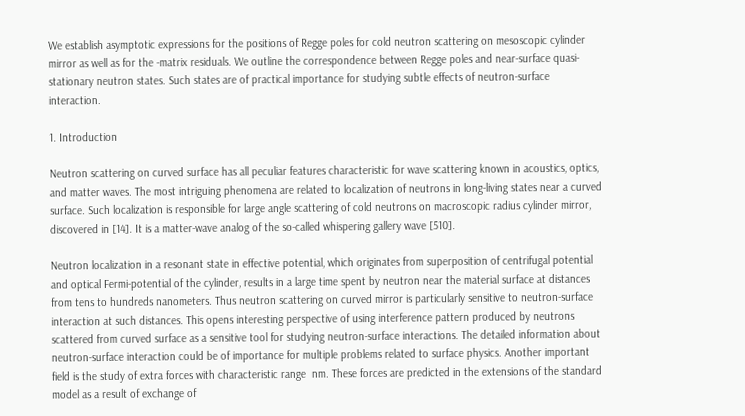We establish asymptotic expressions for the positions of Regge poles for cold neutron scattering on mesoscopic cylinder mirror as well as for the -matrix residuals. We outline the correspondence between Regge poles and near-surface quasi-stationary neutron states. Such states are of practical importance for studying subtle effects of neutron-surface interaction.

1. Introduction

Neutron scattering on curved surface has all peculiar features characteristic for wave scattering known in acoustics, optics, and matter waves. The most intriguing phenomena are related to localization of neutrons in long-living states near a curved surface. Such localization is responsible for large angle scattering of cold neutrons on macroscopic radius cylinder mirror, discovered in [14]. It is a matter-wave analog of the so-called whispering gallery wave [510].

Neutron localization in a resonant state in effective potential, which originates from superposition of centrifugal potential and optical Fermi-potential of the cylinder, results in a large time spent by neutron near the material surface at distances from tens to hundreds nanometers. Thus neutron scattering on curved mirror is particularly sensitive to neutron-surface interaction at such distances. This opens interesting perspective of using interference pattern produced by neutrons scattered from curved surface as a sensitive tool for studying neutron-surface interactions. The detailed information about neutron-surface interaction could be of importance for multiple problems related to surface physics. Another important field is the study of extra forces with characteristic range  nm. These forces are predicted in the extensions of the standard model as a result of exchange of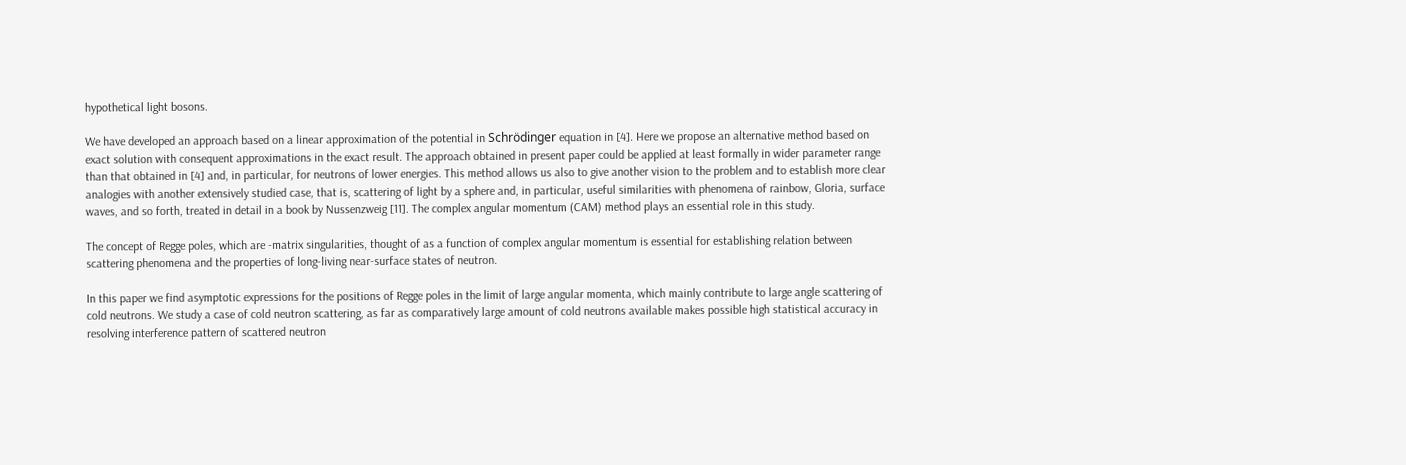hypothetical light bosons.

We have developed an approach based on a linear approximation of the potential in Schrödinger equation in [4]. Here we propose an alternative method based on exact solution with consequent approximations in the exact result. The approach obtained in present paper could be applied at least formally in wider parameter range than that obtained in [4] and, in particular, for neutrons of lower energies. This method allows us also to give another vision to the problem and to establish more clear analogies with another extensively studied case, that is, scattering of light by a sphere and, in particular, useful similarities with phenomena of rainbow, Gloria, surface waves, and so forth, treated in detail in a book by Nussenzweig [11]. The complex angular momentum (CAM) method plays an essential role in this study.

The concept of Regge poles, which are -matrix singularities, thought of as a function of complex angular momentum is essential for establishing relation between scattering phenomena and the properties of long-living near-surface states of neutron.

In this paper we find asymptotic expressions for the positions of Regge poles in the limit of large angular momenta, which mainly contribute to large angle scattering of cold neutrons. We study a case of cold neutron scattering, as far as comparatively large amount of cold neutrons available makes possible high statistical accuracy in resolving interference pattern of scattered neutron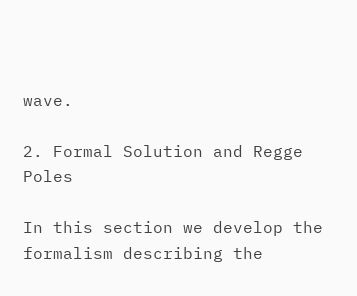wave.

2. Formal Solution and Regge Poles

In this section we develop the formalism describing the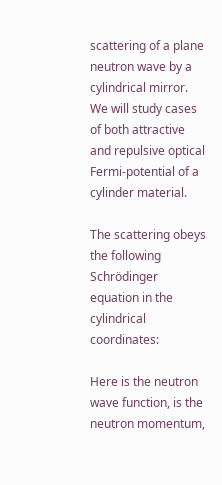scattering of a plane neutron wave by a cylindrical mirror. We will study cases of both attractive and repulsive optical Fermi-potential of a cylinder material.

The scattering obeys the following Schrödinger equation in the cylindrical coordinates:

Here is the neutron wave function, is the neutron momentum,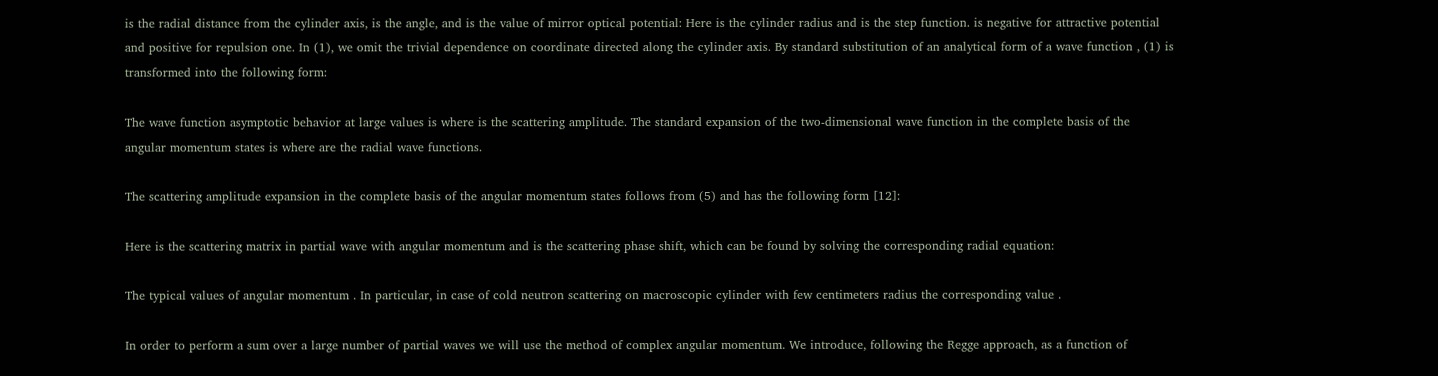is the radial distance from the cylinder axis, is the angle, and is the value of mirror optical potential: Here is the cylinder radius and is the step function. is negative for attractive potential and positive for repulsion one. In (1), we omit the trivial dependence on coordinate directed along the cylinder axis. By standard substitution of an analytical form of a wave function , (1) is transformed into the following form:

The wave function asymptotic behavior at large values is where is the scattering amplitude. The standard expansion of the two-dimensional wave function in the complete basis of the angular momentum states is where are the radial wave functions.

The scattering amplitude expansion in the complete basis of the angular momentum states follows from (5) and has the following form [12]:

Here is the scattering matrix in partial wave with angular momentum and is the scattering phase shift, which can be found by solving the corresponding radial equation:

The typical values of angular momentum . In particular, in case of cold neutron scattering on macroscopic cylinder with few centimeters radius the corresponding value .

In order to perform a sum over a large number of partial waves we will use the method of complex angular momentum. We introduce, following the Regge approach, as a function of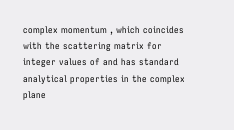complex momentum , which coincides with the scattering matrix for integer values of and has standard analytical properties in the complex plane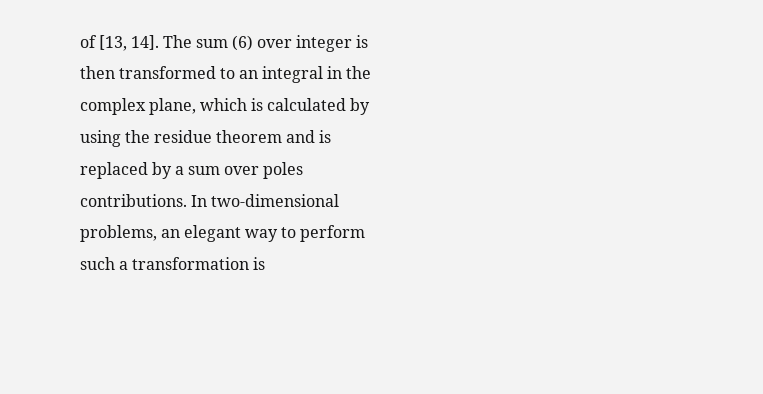of [13, 14]. The sum (6) over integer is then transformed to an integral in the complex plane, which is calculated by using the residue theorem and is replaced by a sum over poles contributions. In two-dimensional problems, an elegant way to perform such a transformation is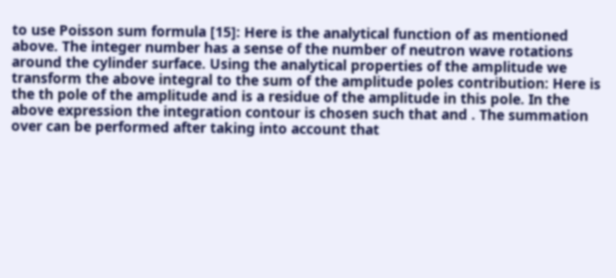to use Poisson sum formula [15]: Here is the analytical function of as mentioned above. The integer number has a sense of the number of neutron wave rotations around the cylinder surface. Using the analytical properties of the amplitude we transform the above integral to the sum of the amplitude poles contribution: Here is the th pole of the amplitude and is a residue of the amplitude in this pole. In the above expression the integration contour is chosen such that and . The summation over can be performed after taking into account that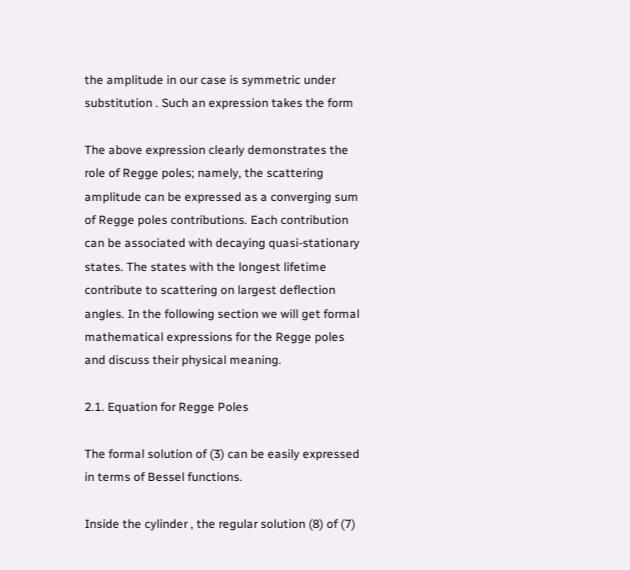the amplitude in our case is symmetric under substitution . Such an expression takes the form

The above expression clearly demonstrates the role of Regge poles; namely, the scattering amplitude can be expressed as a converging sum of Regge poles contributions. Each contribution can be associated with decaying quasi-stationary states. The states with the longest lifetime contribute to scattering on largest deflection angles. In the following section we will get formal mathematical expressions for the Regge poles and discuss their physical meaning.

2.1. Equation for Regge Poles

The formal solution of (3) can be easily expressed in terms of Bessel functions.

Inside the cylinder , the regular solution (8) of (7)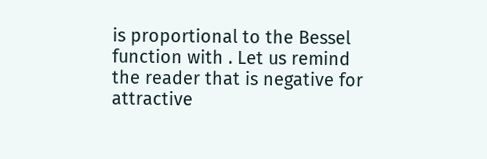is proportional to the Bessel function with . Let us remind the reader that is negative for attractive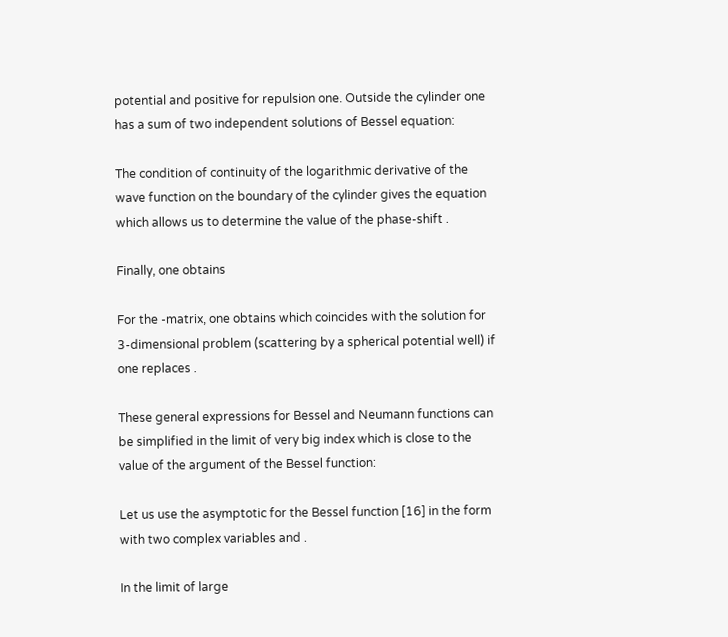potential and positive for repulsion one. Outside the cylinder one has a sum of two independent solutions of Bessel equation:

The condition of continuity of the logarithmic derivative of the wave function on the boundary of the cylinder gives the equation which allows us to determine the value of the phase-shift .

Finally, one obtains

For the -matrix, one obtains which coincides with the solution for 3-dimensional problem (scattering by a spherical potential well) if one replaces .

These general expressions for Bessel and Neumann functions can be simplified in the limit of very big index which is close to the value of the argument of the Bessel function:

Let us use the asymptotic for the Bessel function [16] in the form with two complex variables and .

In the limit of large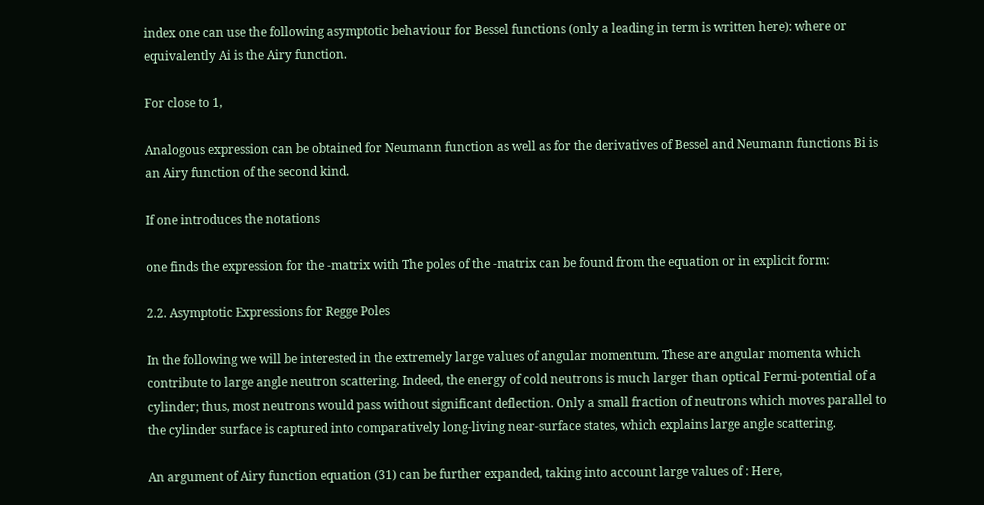index one can use the following asymptotic behaviour for Bessel functions (only a leading in term is written here): where or equivalently Ai is the Airy function.

For close to 1,

Analogous expression can be obtained for Neumann function as well as for the derivatives of Bessel and Neumann functions Bi is an Airy function of the second kind.

If one introduces the notations

one finds the expression for the -matrix with The poles of the -matrix can be found from the equation or in explicit form:

2.2. Asymptotic Expressions for Regge Poles

In the following we will be interested in the extremely large values of angular momentum. These are angular momenta which contribute to large angle neutron scattering. Indeed, the energy of cold neutrons is much larger than optical Fermi-potential of a cylinder; thus, most neutrons would pass without significant deflection. Only a small fraction of neutrons which moves parallel to the cylinder surface is captured into comparatively long-living near-surface states, which explains large angle scattering.

An argument of Airy function equation (31) can be further expanded, taking into account large values of : Here,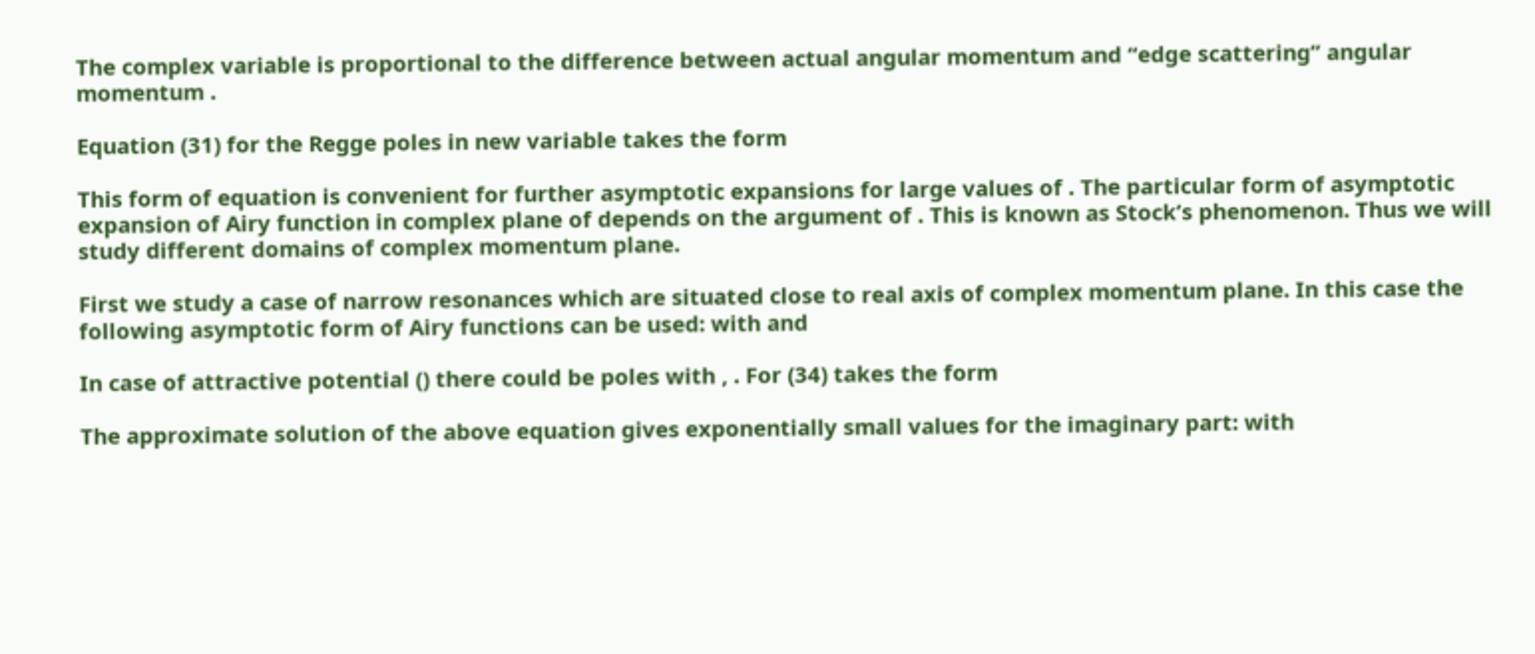The complex variable is proportional to the difference between actual angular momentum and “edge scattering” angular momentum .

Equation (31) for the Regge poles in new variable takes the form

This form of equation is convenient for further asymptotic expansions for large values of . The particular form of asymptotic expansion of Airy function in complex plane of depends on the argument of . This is known as Stock’s phenomenon. Thus we will study different domains of complex momentum plane.

First we study a case of narrow resonances which are situated close to real axis of complex momentum plane. In this case the following asymptotic form of Airy functions can be used: with and

In case of attractive potential () there could be poles with , . For (34) takes the form

The approximate solution of the above equation gives exponentially small values for the imaginary part: with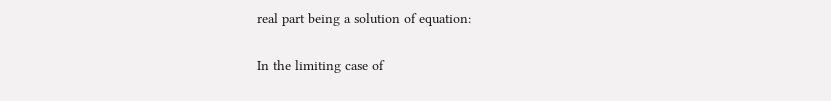real part being a solution of equation:

In the limiting case of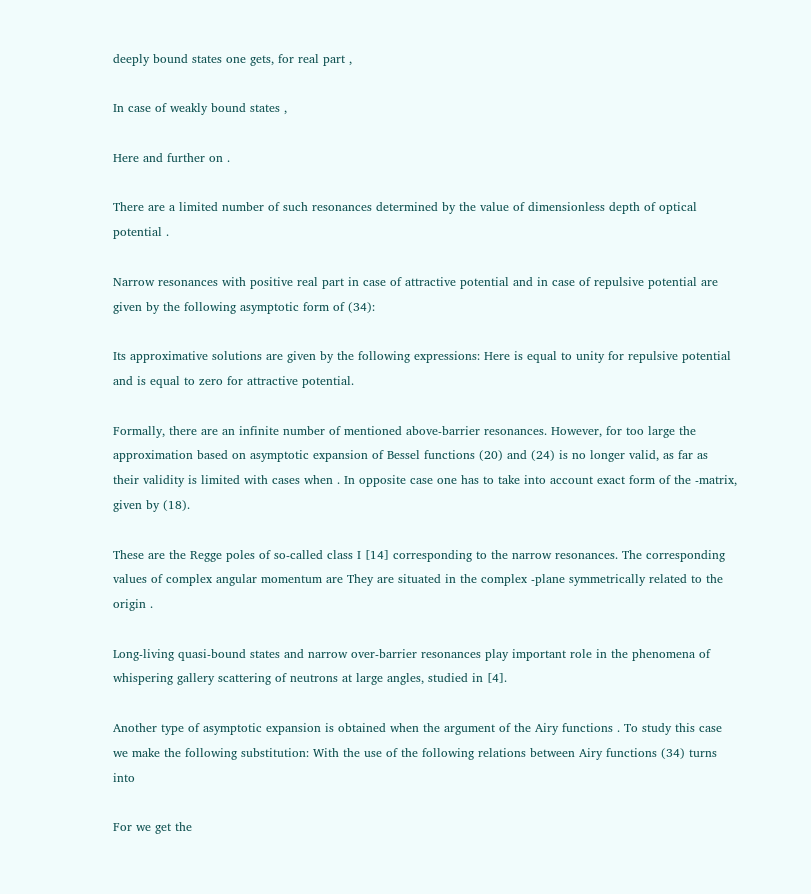deeply bound states one gets, for real part ,

In case of weakly bound states ,

Here and further on .

There are a limited number of such resonances determined by the value of dimensionless depth of optical potential .

Narrow resonances with positive real part in case of attractive potential and in case of repulsive potential are given by the following asymptotic form of (34):

Its approximative solutions are given by the following expressions: Here is equal to unity for repulsive potential and is equal to zero for attractive potential.

Formally, there are an infinite number of mentioned above-barrier resonances. However, for too large the approximation based on asymptotic expansion of Bessel functions (20) and (24) is no longer valid, as far as their validity is limited with cases when . In opposite case one has to take into account exact form of the -matrix, given by (18).

These are the Regge poles of so-called class I [14] corresponding to the narrow resonances. The corresponding values of complex angular momentum are They are situated in the complex -plane symmetrically related to the origin .

Long-living quasi-bound states and narrow over-barrier resonances play important role in the phenomena of whispering gallery scattering of neutrons at large angles, studied in [4].

Another type of asymptotic expansion is obtained when the argument of the Airy functions . To study this case we make the following substitution: With the use of the following relations between Airy functions (34) turns into

For we get the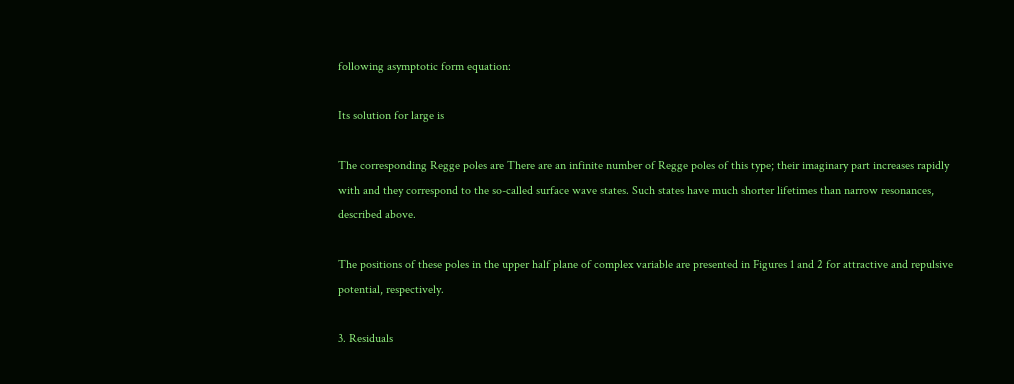following asymptotic form equation:

Its solution for large is

The corresponding Regge poles are There are an infinite number of Regge poles of this type; their imaginary part increases rapidly with and they correspond to the so-called surface wave states. Such states have much shorter lifetimes than narrow resonances, described above.

The positions of these poles in the upper half plane of complex variable are presented in Figures 1 and 2 for attractive and repulsive potential, respectively.

3. Residuals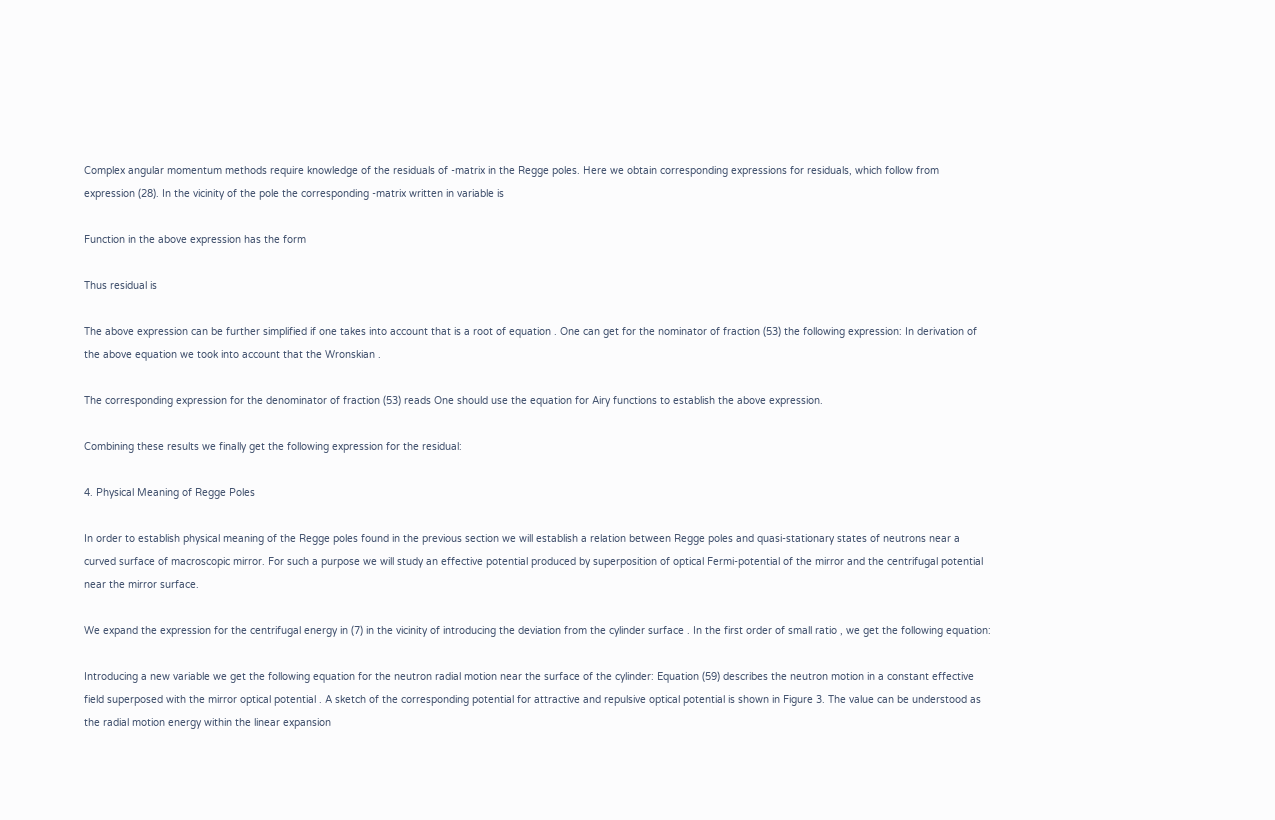Complex angular momentum methods require knowledge of the residuals of -matrix in the Regge poles. Here we obtain corresponding expressions for residuals, which follow from expression (28). In the vicinity of the pole the corresponding -matrix written in variable is

Function in the above expression has the form

Thus residual is

The above expression can be further simplified if one takes into account that is a root of equation . One can get for the nominator of fraction (53) the following expression: In derivation of the above equation we took into account that the Wronskian .

The corresponding expression for the denominator of fraction (53) reads One should use the equation for Airy functions to establish the above expression.

Combining these results we finally get the following expression for the residual:

4. Physical Meaning of Regge Poles

In order to establish physical meaning of the Regge poles found in the previous section we will establish a relation between Regge poles and quasi-stationary states of neutrons near a curved surface of macroscopic mirror. For such a purpose we will study an effective potential produced by superposition of optical Fermi-potential of the mirror and the centrifugal potential near the mirror surface.

We expand the expression for the centrifugal energy in (7) in the vicinity of introducing the deviation from the cylinder surface . In the first order of small ratio , we get the following equation:

Introducing a new variable we get the following equation for the neutron radial motion near the surface of the cylinder: Equation (59) describes the neutron motion in a constant effective field superposed with the mirror optical potential . A sketch of the corresponding potential for attractive and repulsive optical potential is shown in Figure 3. The value can be understood as the radial motion energy within the linear expansion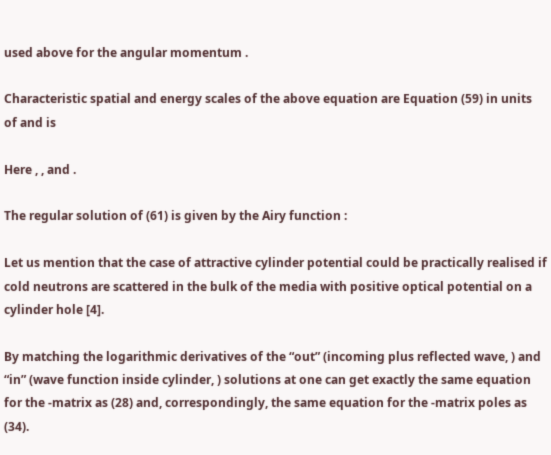used above for the angular momentum .

Characteristic spatial and energy scales of the above equation are Equation (59) in units of and is

Here , , and .

The regular solution of (61) is given by the Airy function :

Let us mention that the case of attractive cylinder potential could be practically realised if cold neutrons are scattered in the bulk of the media with positive optical potential on a cylinder hole [4].

By matching the logarithmic derivatives of the “out” (incoming plus reflected wave, ) and “in” (wave function inside cylinder, ) solutions at one can get exactly the same equation for the -matrix as (28) and, correspondingly, the same equation for the -matrix poles as (34).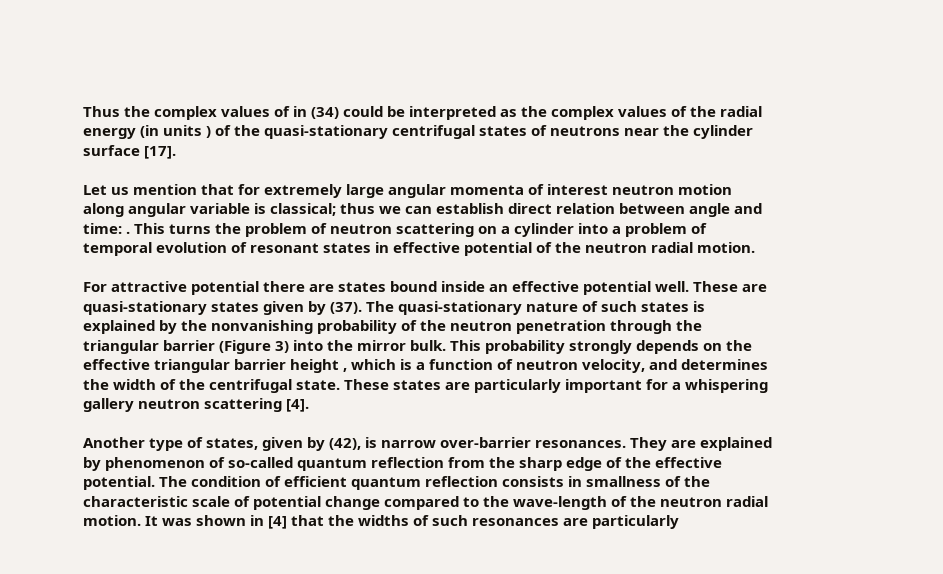Thus the complex values of in (34) could be interpreted as the complex values of the radial energy (in units ) of the quasi-stationary centrifugal states of neutrons near the cylinder surface [17].

Let us mention that for extremely large angular momenta of interest neutron motion along angular variable is classical; thus we can establish direct relation between angle and time: . This turns the problem of neutron scattering on a cylinder into a problem of temporal evolution of resonant states in effective potential of the neutron radial motion.

For attractive potential there are states bound inside an effective potential well. These are quasi-stationary states given by (37). The quasi-stationary nature of such states is explained by the nonvanishing probability of the neutron penetration through the triangular barrier (Figure 3) into the mirror bulk. This probability strongly depends on the effective triangular barrier height , which is a function of neutron velocity, and determines the width of the centrifugal state. These states are particularly important for a whispering gallery neutron scattering [4].

Another type of states, given by (42), is narrow over-barrier resonances. They are explained by phenomenon of so-called quantum reflection from the sharp edge of the effective potential. The condition of efficient quantum reflection consists in smallness of the characteristic scale of potential change compared to the wave-length of the neutron radial motion. It was shown in [4] that the widths of such resonances are particularly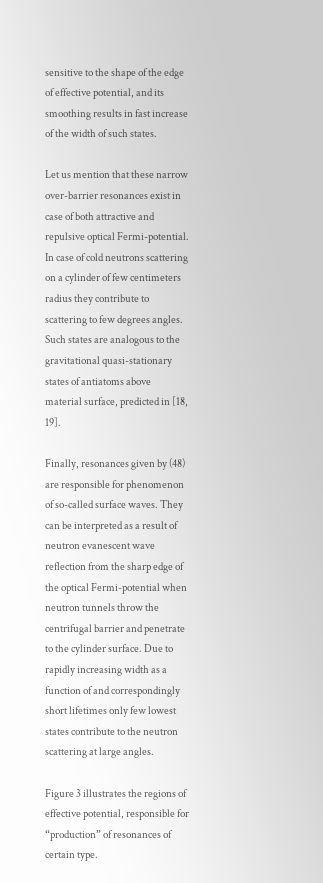sensitive to the shape of the edge of effective potential, and its smoothing results in fast increase of the width of such states.

Let us mention that these narrow over-barrier resonances exist in case of both attractive and repulsive optical Fermi-potential. In case of cold neutrons scattering on a cylinder of few centimeters radius they contribute to scattering to few degrees angles. Such states are analogous to the gravitational quasi-stationary states of antiatoms above material surface, predicted in [18, 19].

Finally, resonances given by (48) are responsible for phenomenon of so-called surface waves. They can be interpreted as a result of neutron evanescent wave reflection from the sharp edge of the optical Fermi-potential when neutron tunnels throw the centrifugal barrier and penetrate to the cylinder surface. Due to rapidly increasing width as a function of and correspondingly short lifetimes only few lowest states contribute to the neutron scattering at large angles.

Figure 3 illustrates the regions of effective potential, responsible for “production” of resonances of certain type.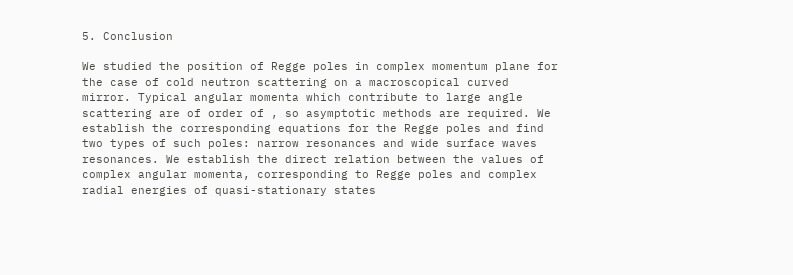5. Conclusion

We studied the position of Regge poles in complex momentum plane for the case of cold neutron scattering on a macroscopical curved mirror. Typical angular momenta which contribute to large angle scattering are of order of , so asymptotic methods are required. We establish the corresponding equations for the Regge poles and find two types of such poles: narrow resonances and wide surface waves resonances. We establish the direct relation between the values of complex angular momenta, corresponding to Regge poles and complex radial energies of quasi-stationary states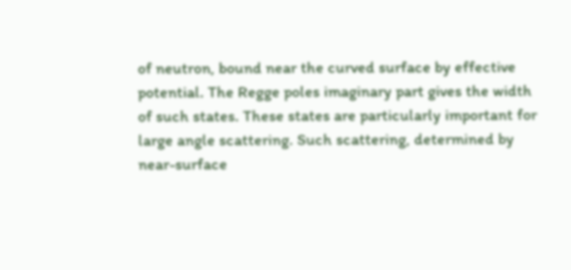of neutron, bound near the curved surface by effective potential. The Regge poles imaginary part gives the width of such states. These states are particularly important for large angle scattering. Such scattering, determined by near-surface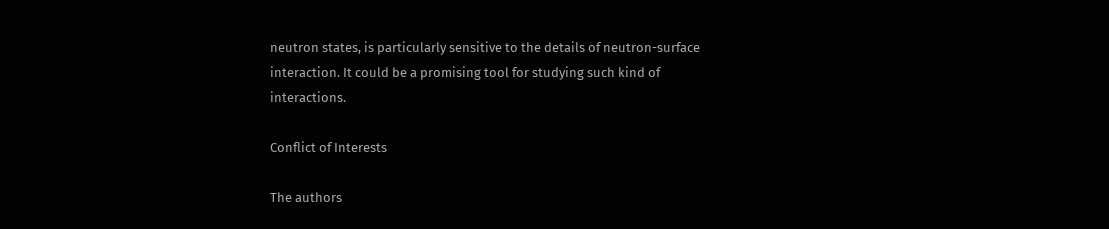neutron states, is particularly sensitive to the details of neutron-surface interaction. It could be a promising tool for studying such kind of interactions.

Conflict of Interests

The authors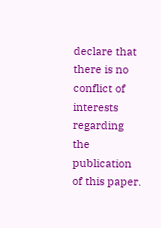declare that there is no conflict of interests regarding the publication of this paper.